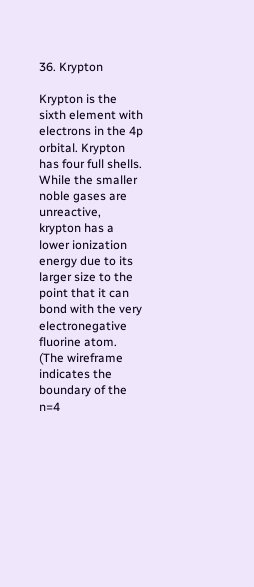36. Krypton

Krypton is the sixth element with electrons in the 4p orbital. Krypton has four full shells. While the smaller noble gases are unreactive, krypton has a lower ionization energy due to its larger size to the point that it can bond with the very electronegative fluorine atom. (The wireframe indicates the boundary of the n=4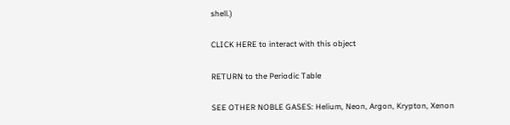shell.)

CLICK HERE to interact with this object

RETURN to the Periodic Table

SEE OTHER NOBLE GASES: Helium, Neon, Argon, Krypton, Xenon